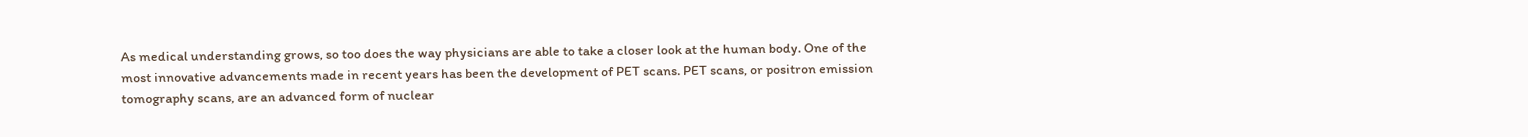As medical understanding grows, so too does the way physicians are able to take a closer look at the human body. One of the most innovative advancements made in recent years has been the development of PET scans. PET scans, or positron emission tomography scans, are an advanced form of nuclear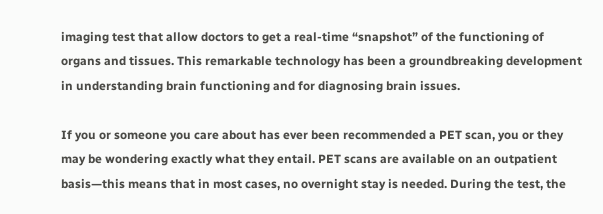imaging test that allow doctors to get a real-time “snapshot” of the functioning of organs and tissues. This remarkable technology has been a groundbreaking development in understanding brain functioning and for diagnosing brain issues.

If you or someone you care about has ever been recommended a PET scan, you or they may be wondering exactly what they entail. PET scans are available on an outpatient basis—this means that in most cases, no overnight stay is needed. During the test, the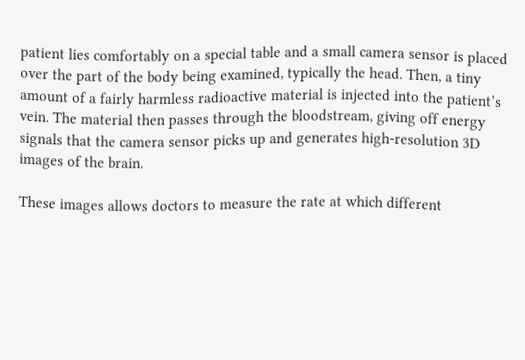patient lies comfortably on a special table and a small camera sensor is placed over the part of the body being examined, typically the head. Then, a tiny amount of a fairly harmless radioactive material is injected into the patient’s vein. The material then passes through the bloodstream, giving off energy signals that the camera sensor picks up and generates high-resolution 3D images of the brain.

These images allows doctors to measure the rate at which different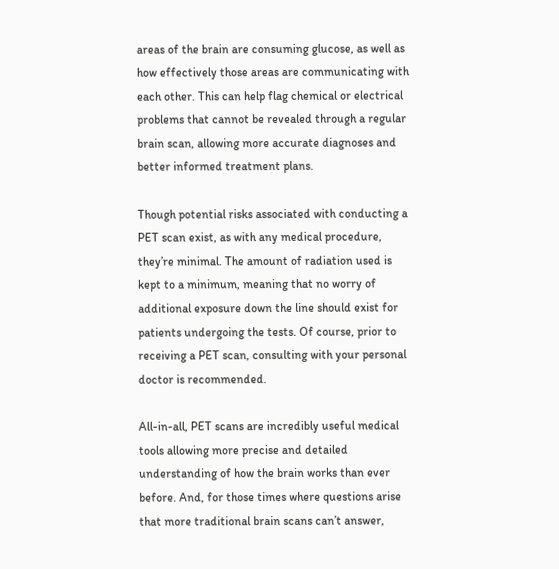areas of the brain are consuming glucose, as well as how effectively those areas are communicating with each other. This can help flag chemical or electrical problems that cannot be revealed through a regular brain scan, allowing more accurate diagnoses and better informed treatment plans.

Though potential risks associated with conducting a PET scan exist, as with any medical procedure, they’re minimal. The amount of radiation used is kept to a minimum, meaning that no worry of additional exposure down the line should exist for patients undergoing the tests. Of course, prior to receiving a PET scan, consulting with your personal doctor is recommended.

All-in-all, PET scans are incredibly useful medical tools allowing more precise and detailed understanding of how the brain works than ever before. And, for those times where questions arise that more traditional brain scans can’t answer,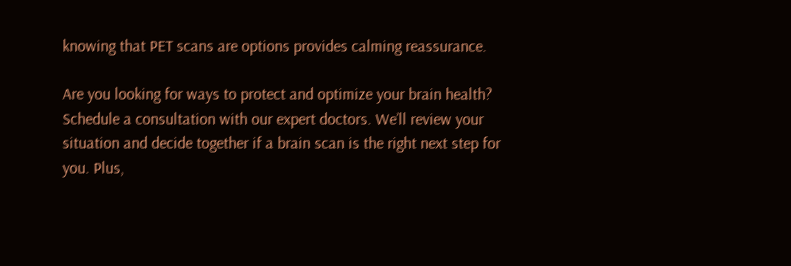knowing that PET scans are options provides calming reassurance.

Are you looking for ways to protect and optimize your brain health? Schedule a consultation with our expert doctors. We’ll review your situation and decide together if a brain scan is the right next step for you. Plus,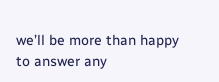we’ll be more than happy to answer any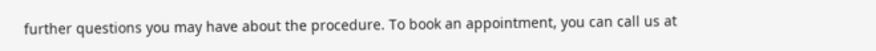further questions you may have about the procedure. To book an appointment, you can call us at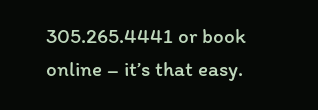305.265.4441 or book online – it’s that easy.